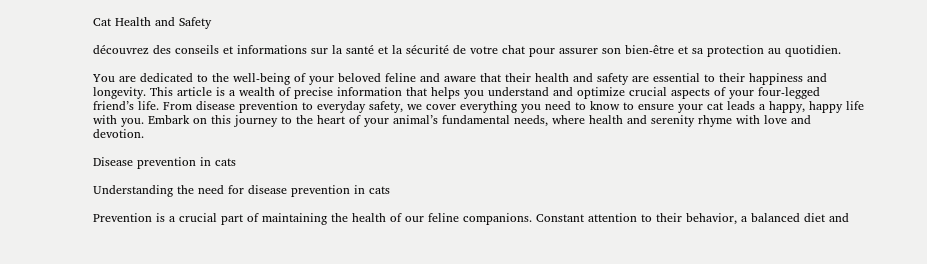Cat Health and Safety

découvrez des conseils et informations sur la santé et la sécurité de votre chat pour assurer son bien-être et sa protection au quotidien.

You are dedicated to the well-being of your beloved feline and aware that their health and safety are essential to their happiness and longevity. This article is a wealth of precise information that helps you understand and optimize crucial aspects of your four-legged friend’s life. From disease prevention to everyday safety, we cover everything you need to know to ensure your cat leads a happy, happy life with you. Embark on this journey to the heart of your animal’s fundamental needs, where health and serenity rhyme with love and devotion.

Disease prevention in cats

Understanding the need for disease prevention in cats

Prevention is a crucial part of maintaining the health of our feline companions. Constant attention to their behavior, a balanced diet and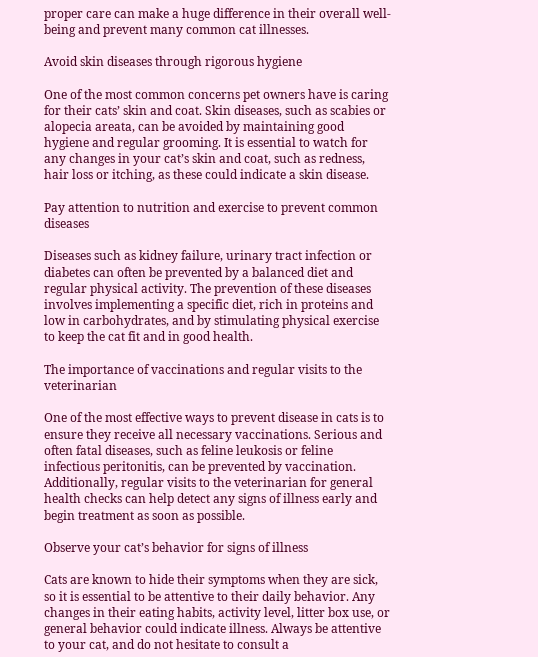proper care can make a huge difference in their overall well-being and prevent many common cat illnesses.

Avoid skin diseases through rigorous hygiene

One of the most common concerns pet owners have is caring for their cats’ skin and coat. Skin diseases, such as scabies or alopecia areata, can be avoided by maintaining good hygiene and regular grooming. It is essential to watch for any changes in your cat’s skin and coat, such as redness, hair loss or itching, as these could indicate a skin disease.

Pay attention to nutrition and exercise to prevent common diseases

Diseases such as kidney failure, urinary tract infection or diabetes can often be prevented by a balanced diet and regular physical activity. The prevention of these diseases involves implementing a specific diet, rich in proteins and low in carbohydrates, and by stimulating physical exercise to keep the cat fit and in good health.

The importance of vaccinations and regular visits to the veterinarian

One of the most effective ways to prevent disease in cats is to ensure they receive all necessary vaccinations. Serious and often fatal diseases, such as feline leukosis or feline infectious peritonitis, can be prevented by vaccination. Additionally, regular visits to the veterinarian for general health checks can help detect any signs of illness early and begin treatment as soon as possible.

Observe your cat’s behavior for signs of illness

Cats are known to hide their symptoms when they are sick, so it is essential to be attentive to their daily behavior. Any changes in their eating habits, activity level, litter box use, or general behavior could indicate illness. Always be attentive to your cat, and do not hesitate to consult a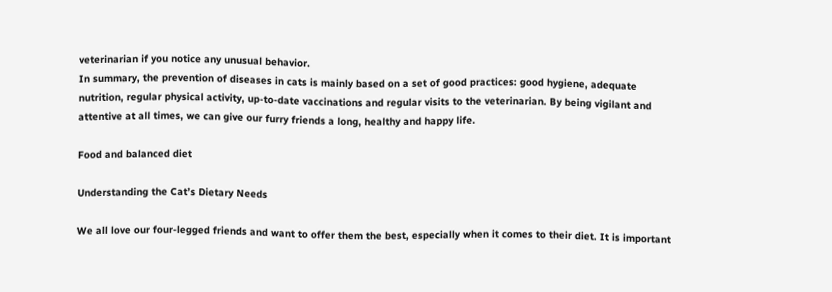veterinarian if you notice any unusual behavior.
In summary, the prevention of diseases in cats is mainly based on a set of good practices: good hygiene, adequate nutrition, regular physical activity, up-to-date vaccinations and regular visits to the veterinarian. By being vigilant and attentive at all times, we can give our furry friends a long, healthy and happy life.

Food and balanced diet

Understanding the Cat’s Dietary Needs

We all love our four-legged friends and want to offer them the best, especially when it comes to their diet. It is important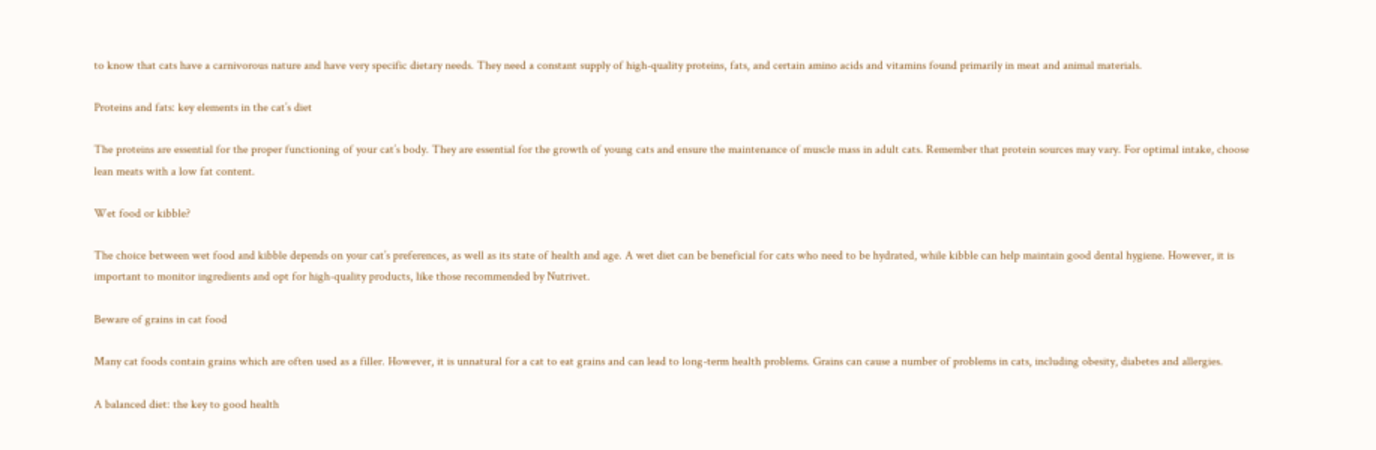to know that cats have a carnivorous nature and have very specific dietary needs. They need a constant supply of high-quality proteins, fats, and certain amino acids and vitamins found primarily in meat and animal materials.

Proteins and fats: key elements in the cat’s diet

The proteins are essential for the proper functioning of your cat’s body. They are essential for the growth of young cats and ensure the maintenance of muscle mass in adult cats. Remember that protein sources may vary. For optimal intake, choose lean meats with a low fat content.

Wet food or kibble?

The choice between wet food and kibble depends on your cat’s preferences, as well as its state of health and age. A wet diet can be beneficial for cats who need to be hydrated, while kibble can help maintain good dental hygiene. However, it is important to monitor ingredients and opt for high-quality products, like those recommended by Nutrivet.

Beware of grains in cat food

Many cat foods contain grains which are often used as a filler. However, it is unnatural for a cat to eat grains and can lead to long-term health problems. Grains can cause a number of problems in cats, including obesity, diabetes and allergies.

A balanced diet: the key to good health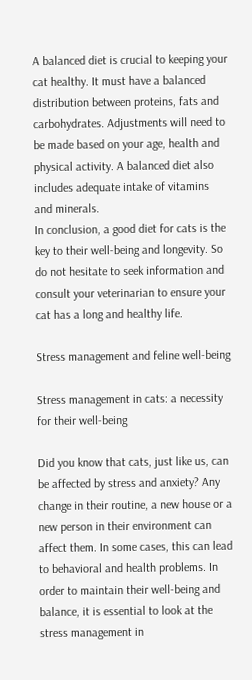A balanced diet is crucial to keeping your cat healthy. It must have a balanced distribution between proteins, fats and carbohydrates. Adjustments will need to be made based on your age, health and physical activity. A balanced diet also includes adequate intake of vitamins and minerals.
In conclusion, a good diet for cats is the key to their well-being and longevity. So do not hesitate to seek information and consult your veterinarian to ensure your cat has a long and healthy life.

Stress management and feline well-being

Stress management in cats: a necessity for their well-being

Did you know that cats, just like us, can be affected by stress and anxiety? Any change in their routine, a new house or a new person in their environment can affect them. In some cases, this can lead to behavioral and health problems. In order to maintain their well-being and balance, it is essential to look at the stress management in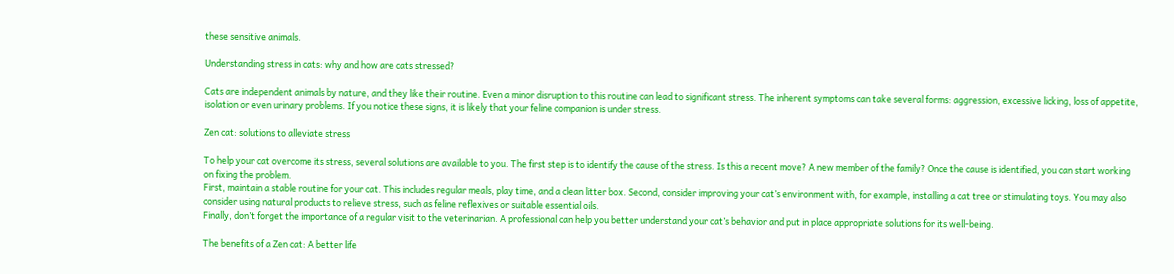these sensitive animals.

Understanding stress in cats: why and how are cats stressed?

Cats are independent animals by nature, and they like their routine. Even a minor disruption to this routine can lead to significant stress. The inherent symptoms can take several forms: aggression, excessive licking, loss of appetite, isolation or even urinary problems. If you notice these signs, it is likely that your feline companion is under stress.

Zen cat: solutions to alleviate stress

To help your cat overcome its stress, several solutions are available to you. The first step is to identify the cause of the stress. Is this a recent move? A new member of the family? Once the cause is identified, you can start working on fixing the problem.
First, maintain a stable routine for your cat. This includes regular meals, play time, and a clean litter box. Second, consider improving your cat’s environment with, for example, installing a cat tree or stimulating toys. You may also consider using natural products to relieve stress, such as feline reflexives or suitable essential oils.
Finally, don’t forget the importance of a regular visit to the veterinarian. A professional can help you better understand your cat’s behavior and put in place appropriate solutions for its well-being.

The benefits of a Zen cat: A better life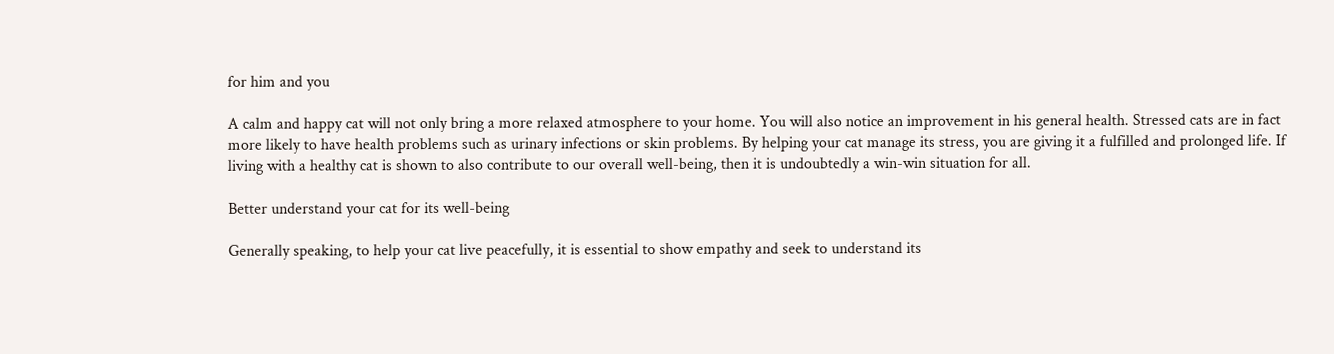for him and you

A calm and happy cat will not only bring a more relaxed atmosphere to your home. You will also notice an improvement in his general health. Stressed cats are in fact more likely to have health problems such as urinary infections or skin problems. By helping your cat manage its stress, you are giving it a fulfilled and prolonged life. If living with a healthy cat is shown to also contribute to our overall well-being, then it is undoubtedly a win-win situation for all.

Better understand your cat for its well-being

Generally speaking, to help your cat live peacefully, it is essential to show empathy and seek to understand its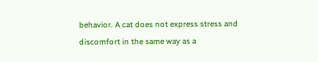behavior. A cat does not express stress and discomfort in the same way as a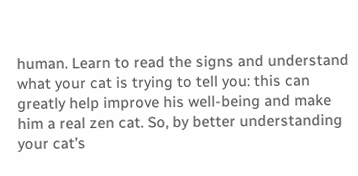human. Learn to read the signs and understand what your cat is trying to tell you: this can greatly help improve his well-being and make him a real zen cat. So, by better understanding your cat’s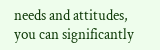needs and attitudes, you can significantly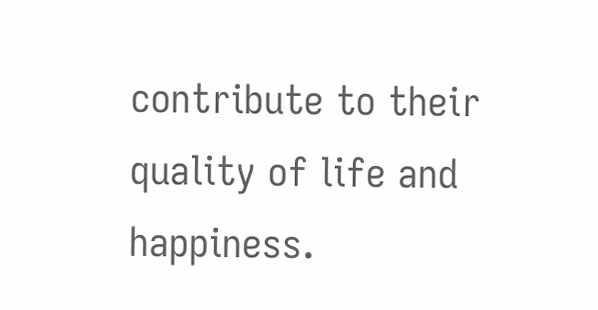contribute to their quality of life and happiness.